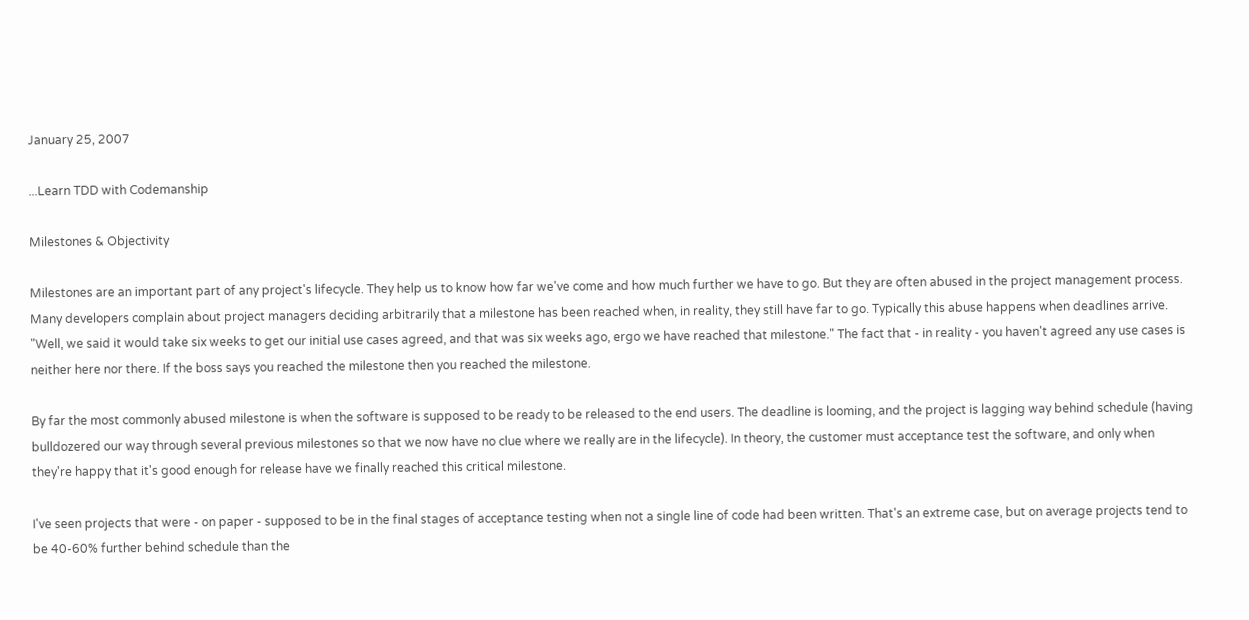January 25, 2007

...Learn TDD with Codemanship

Milestones & Objectivity

Milestones are an important part of any project's lifecycle. They help us to know how far we've come and how much further we have to go. But they are often abused in the project management process. Many developers complain about project managers deciding arbitrarily that a milestone has been reached when, in reality, they still have far to go. Typically this abuse happens when deadlines arrive. "Well, we said it would take six weeks to get our initial use cases agreed, and that was six weeks ago, ergo we have reached that milestone." The fact that - in reality - you haven't agreed any use cases is neither here nor there. If the boss says you reached the milestone then you reached the milestone.

By far the most commonly abused milestone is when the software is supposed to be ready to be released to the end users. The deadline is looming, and the project is lagging way behind schedule (having bulldozered our way through several previous milestones so that we now have no clue where we really are in the lifecycle). In theory, the customer must acceptance test the software, and only when they're happy that it's good enough for release have we finally reached this critical milestone.

I've seen projects that were - on paper - supposed to be in the final stages of acceptance testing when not a single line of code had been written. That's an extreme case, but on average projects tend to be 40-60% further behind schedule than the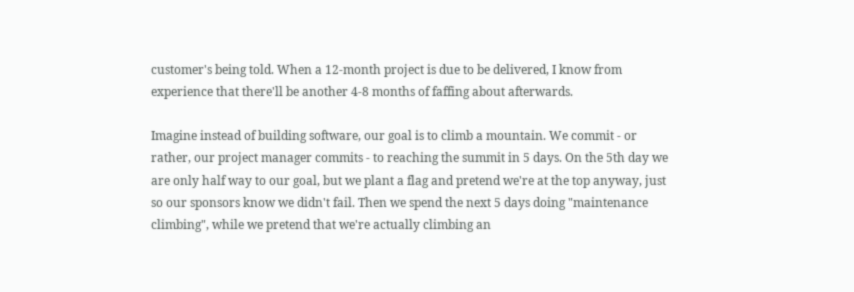customer's being told. When a 12-month project is due to be delivered, I know from experience that there'll be another 4-8 months of faffing about afterwards.

Imagine instead of building software, our goal is to climb a mountain. We commit - or rather, our project manager commits - to reaching the summit in 5 days. On the 5th day we are only half way to our goal, but we plant a flag and pretend we're at the top anyway, just so our sponsors know we didn't fail. Then we spend the next 5 days doing "maintenance climbing", while we pretend that we're actually climbing an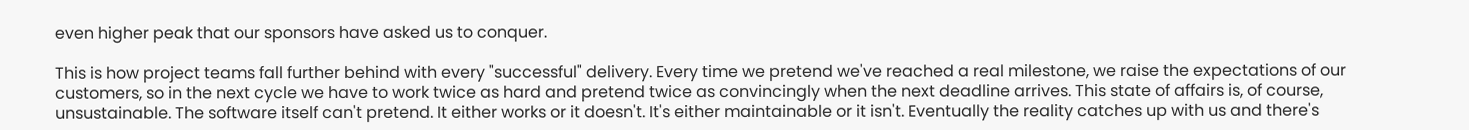even higher peak that our sponsors have asked us to conquer.

This is how project teams fall further behind with every "successful" delivery. Every time we pretend we've reached a real milestone, we raise the expectations of our customers, so in the next cycle we have to work twice as hard and pretend twice as convincingly when the next deadline arrives. This state of affairs is, of course, unsustainable. The software itself can't pretend. It either works or it doesn't. It's either maintainable or it isn't. Eventually the reality catches up with us and there's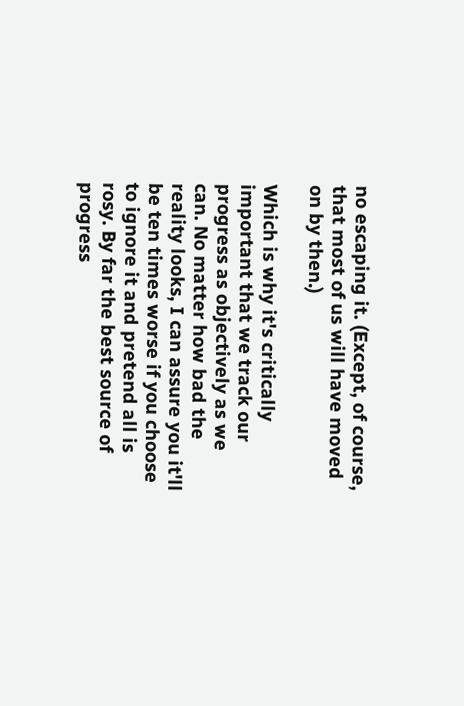no escaping it. (Except, of course, that most of us will have moved on by then.)

Which is why it's critically important that we track our progress as objectively as we can. No matter how bad the reality looks, I can assure you it'll be ten times worse if you choose to ignore it and pretend all is rosy. By far the best source of progress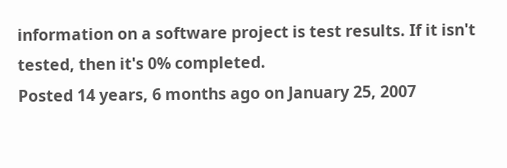information on a software project is test results. If it isn't tested, then it's 0% completed.
Posted 14 years, 6 months ago on January 25, 2007